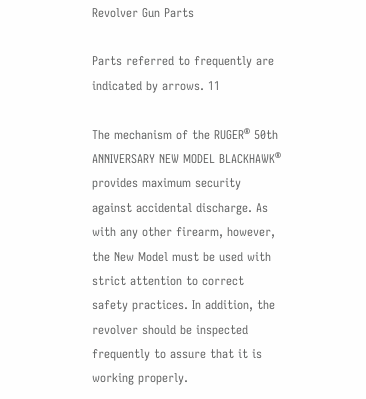Revolver Gun Parts

Parts referred to frequently are indicated by arrows. 11

The mechanism of the RUGER® 50th ANNIVERSARY NEW MODEL BLACKHAWK® provides maximum security against accidental discharge. As with any other firearm, however, the New Model must be used with strict attention to correct safety practices. In addition, the revolver should be inspected frequently to assure that it is working properly.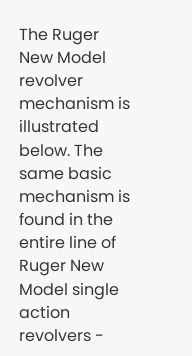The Ruger New Model revolver mechanism is illustrated below. The same basic mechanism is found in the entire line of Ruger New Model single action revolvers -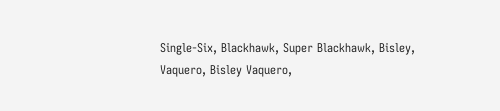Single-Six, Blackhawk, Super Blackhawk, Bisley, Vaquero, Bisley Vaquero,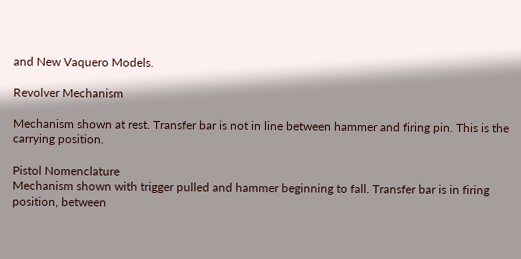and New Vaquero Models.

Revolver Mechanism

Mechanism shown at rest. Transfer bar is not in line between hammer and firing pin. This is the carrying position.

Pistol Nomenclature
Mechanism shown with trigger pulled and hammer beginning to fall. Transfer bar is in firing position, between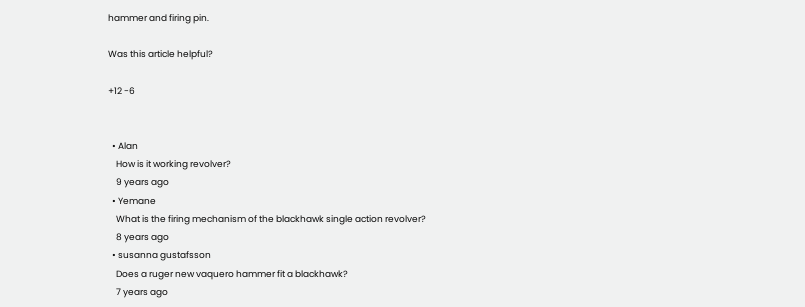hammer and firing pin.

Was this article helpful?

+12 -6


  • Alan
    How is it working revolver?
    9 years ago
  • Yemane
    What is the firing mechanism of the blackhawk single action revolver?
    8 years ago
  • susanna gustafsson
    Does a ruger new vaquero hammer fit a blackhawk?
    7 years ago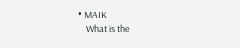• MAIK
    What is the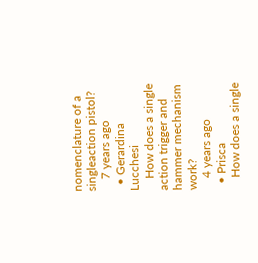nomenclature of a singleaction pistol?
    7 years ago
  • Gerardina Lucchesi
    How does a single action trigger and hammer mechanism work?
    4 years ago
  • Prisca
    How does a single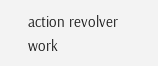action revolver work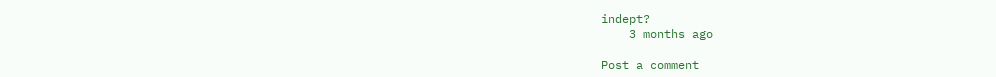indept?
    3 months ago

Post a comment